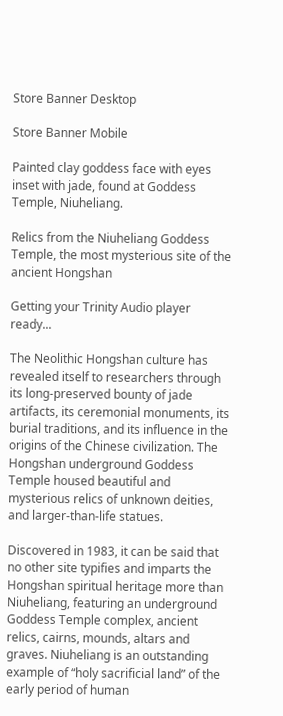Store Banner Desktop

Store Banner Mobile

Painted clay goddess face with eyes inset with jade, found at Goddess Temple, Niuheliang.

Relics from the Niuheliang Goddess Temple, the most mysterious site of the ancient Hongshan

Getting your Trinity Audio player ready...

The Neolithic Hongshan culture has revealed itself to researchers through its long-preserved bounty of jade artifacts, its ceremonial monuments, its burial traditions, and its influence in the origins of the Chinese civilization. The Hongshan underground Goddess Temple housed beautiful and mysterious relics of unknown deities, and larger-than-life statues.

Discovered in 1983, it can be said that no other site typifies and imparts the Hongshan spiritual heritage more than Niuheliang, featuring an underground Goddess Temple complex, ancient relics, cairns, mounds, altars and graves. Niuheliang is an outstanding example of “holy sacrificial land” of the early period of human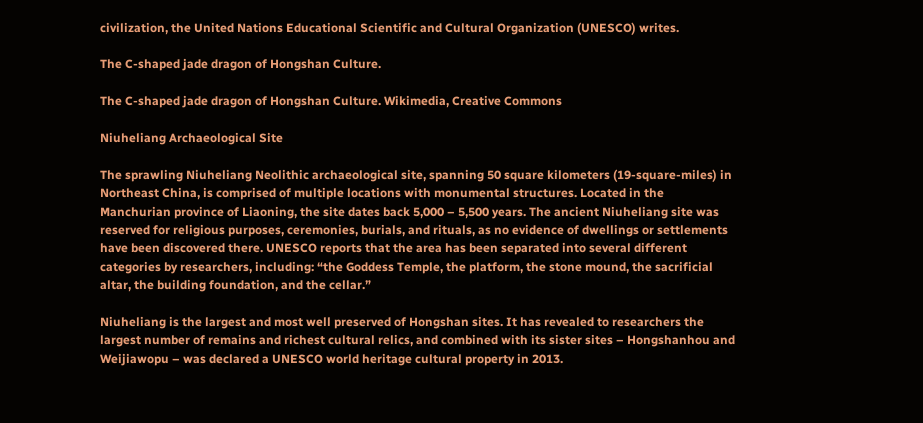civilization, the United Nations Educational Scientific and Cultural Organization (UNESCO) writes.

The C-shaped jade dragon of Hongshan Culture.

The C-shaped jade dragon of Hongshan Culture. Wikimedia, Creative Commons

Niuheliang Archaeological Site

The sprawling Niuheliang Neolithic archaeological site, spanning 50 square kilometers (19-square-miles) in Northeast China, is comprised of multiple locations with monumental structures. Located in the Manchurian province of Liaoning, the site dates back 5,000 – 5,500 years. The ancient Niuheliang site was reserved for religious purposes, ceremonies, burials, and rituals, as no evidence of dwellings or settlements have been discovered there. UNESCO reports that the area has been separated into several different categories by researchers, including: “the Goddess Temple, the platform, the stone mound, the sacrificial altar, the building foundation, and the cellar.”

Niuheliang is the largest and most well preserved of Hongshan sites. It has revealed to researchers the largest number of remains and richest cultural relics, and combined with its sister sites – Hongshanhou and Weijiawopu – was declared a UNESCO world heritage cultural property in 2013.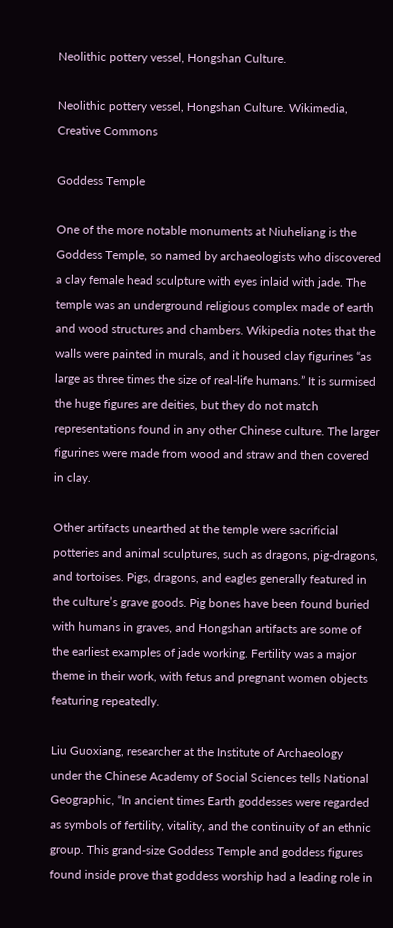Neolithic pottery vessel, Hongshan Culture.

Neolithic pottery vessel, Hongshan Culture. Wikimedia, Creative Commons

Goddess Temple

One of the more notable monuments at Niuheliang is the Goddess Temple, so named by archaeologists who discovered a clay female head sculpture with eyes inlaid with jade. The temple was an underground religious complex made of earth and wood structures and chambers. Wikipedia notes that the walls were painted in murals, and it housed clay figurines “as large as three times the size of real-life humans.” It is surmised the huge figures are deities, but they do not match representations found in any other Chinese culture. The larger figurines were made from wood and straw and then covered in clay.

Other artifacts unearthed at the temple were sacrificial potteries and animal sculptures, such as dragons, pig-dragons, and tortoises. Pigs, dragons, and eagles generally featured in the culture’s grave goods. Pig bones have been found buried with humans in graves, and Hongshan artifacts are some of the earliest examples of jade working. Fertility was a major theme in their work, with fetus and pregnant women objects featuring repeatedly.

Liu Guoxiang, researcher at the Institute of Archaeology under the Chinese Academy of Social Sciences tells National Geographic, “In ancient times Earth goddesses were regarded as symbols of fertility, vitality, and the continuity of an ethnic group. This grand-size Goddess Temple and goddess figures found inside prove that goddess worship had a leading role in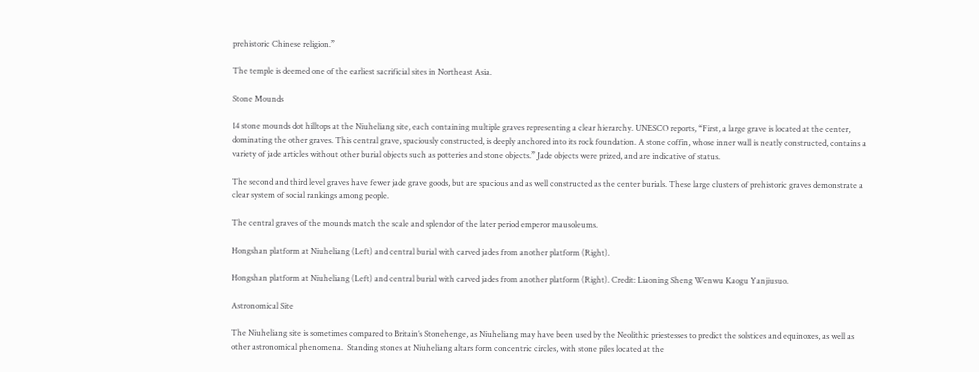prehistoric Chinese religion.”

The temple is deemed one of the earliest sacrificial sites in Northeast Asia.

Stone Mounds

14 stone mounds dot hilltops at the Niuheliang site, each containing multiple graves representing a clear hierarchy. UNESCO reports, “First, a large grave is located at the center, dominating the other graves. This central grave, spaciously constructed, is deeply anchored into its rock foundation. A stone coffin, whose inner wall is neatly constructed, contains a variety of jade articles without other burial objects such as potteries and stone objects.” Jade objects were prized, and are indicative of status.

The second and third level graves have fewer jade grave goods, but are spacious and as well constructed as the center burials. These large clusters of prehistoric graves demonstrate a clear system of social rankings among people.

The central graves of the mounds match the scale and splendor of the later period emperor mausoleums.

Hongshan platform at Niuheliang (Left) and central burial with carved jades from another platform (Right).

Hongshan platform at Niuheliang (Left) and central burial with carved jades from another platform (Right). Credit: Liaoning Sheng Wenwu Kaogu Yanjiusuo.

Astronomical Site

The Niuheliang site is sometimes compared to Britain’s Stonehenge, as Niuheliang may have been used by the Neolithic priestesses to predict the solstices and equinoxes, as well as other astronomical phenomena.  Standing stones at Niuheliang altars form concentric circles, with stone piles located at the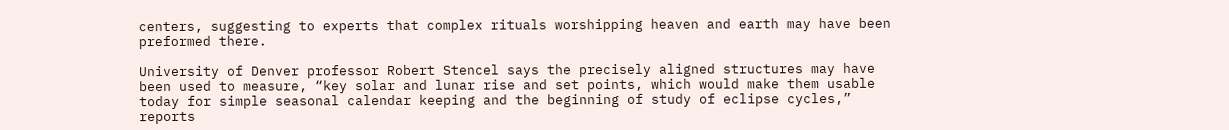centers, suggesting to experts that complex rituals worshipping heaven and earth may have been preformed there.

University of Denver professor Robert Stencel says the precisely aligned structures may have been used to measure, “key solar and lunar rise and set points, which would make them usable today for simple seasonal calendar keeping and the beginning of study of eclipse cycles,” reports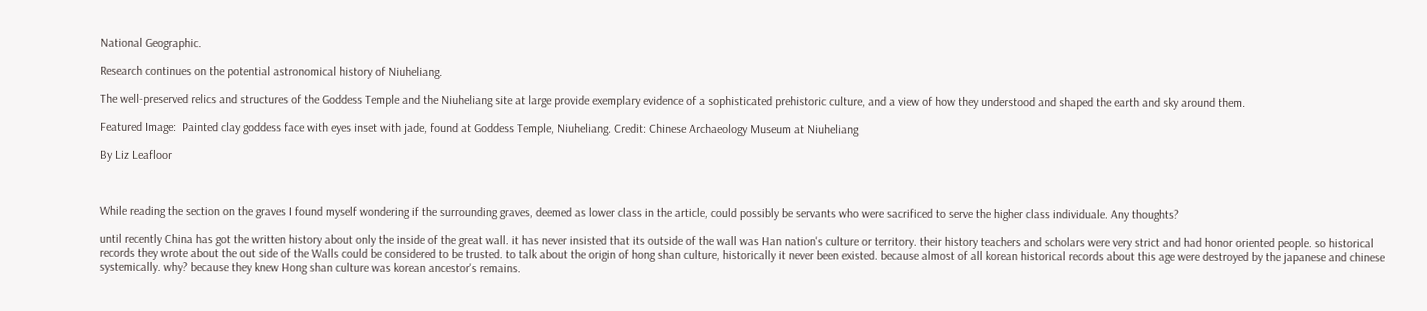National Geographic.

Research continues on the potential astronomical history of Niuheliang.

The well-preserved relics and structures of the Goddess Temple and the Niuheliang site at large provide exemplary evidence of a sophisticated prehistoric culture, and a view of how they understood and shaped the earth and sky around them.

Featured Image:  Painted clay goddess face with eyes inset with jade, found at Goddess Temple, Niuheliang. Credit: Chinese Archaeology Museum at Niuheliang

By Liz Leafloor



While reading the section on the graves I found myself wondering if the surrounding graves, deemed as lower class in the article, could possibly be servants who were sacrificed to serve the higher class individuale. Any thoughts?

until recently China has got the written history about only the inside of the great wall. it has never insisted that its outside of the wall was Han nation's culture or territory. their history teachers and scholars were very strict and had honor oriented people. so historical records they wrote about the out side of the Walls could be considered to be trusted. to talk about the origin of hong shan culture, historically it never been existed. because almost of all korean historical records about this age were destroyed by the japanese and chinese systemically. why? because they knew Hong shan culture was korean ancestor's remains.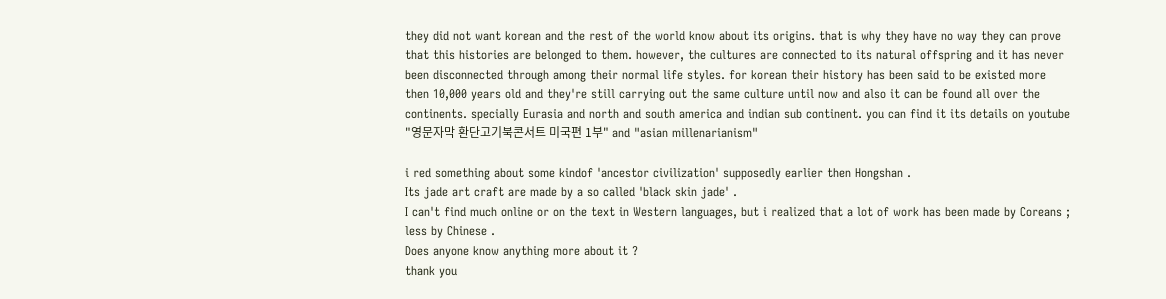they did not want korean and the rest of the world know about its origins. that is why they have no way they can prove that this histories are belonged to them. however, the cultures are connected to its natural offspring and it has never been disconnected through among their normal life styles. for korean their history has been said to be existed more then 10,000 years old and they're still carrying out the same culture until now and also it can be found all over the continents. specially Eurasia and north and south america and indian sub continent. you can find it its details on youtube "영문자막 환단고기북콘서트 미국편 1부" and "asian millenarianism"

i red something about some kindof 'ancestor civilization' supposedly earlier then Hongshan .
Its jade art craft are made by a so called 'black skin jade' .
I can't find much online or on the text in Western languages, but i realized that a lot of work has been made by Coreans ; less by Chinese .
Does anyone know anything more about it ?
thank you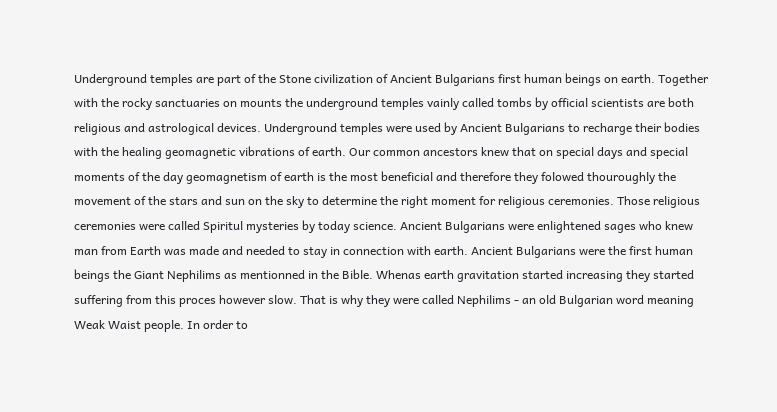Underground temples are part of the Stone civilization of Ancient Bulgarians first human beings on earth. Together with the rocky sanctuaries on mounts the underground temples vainly called tombs by official scientists are both religious and astrological devices. Underground temples were used by Ancient Bulgarians to recharge their bodies with the healing geomagnetic vibrations of earth. Our common ancestors knew that on special days and special moments of the day geomagnetism of earth is the most beneficial and therefore they folowed thouroughly the movement of the stars and sun on the sky to determine the right moment for religious ceremonies. Those religious ceremonies were called Spiritul mysteries by today science. Ancient Bulgarians were enlightened sages who knew man from Earth was made and needed to stay in connection with earth. Ancient Bulgarians were the first human beings the Giant Nephilims as mentionned in the Bible. Whenas earth gravitation started increasing they started suffering from this proces however slow. That is why they were called Nephilims - an old Bulgarian word meaning Weak Waist people. In order to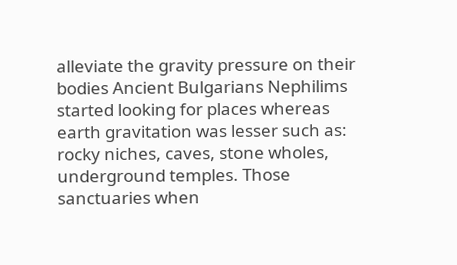alleviate the gravity pressure on their bodies Ancient Bulgarians Nephilims started looking for places whereas earth gravitation was lesser such as: rocky niches, caves, stone wholes, underground temples. Those sanctuaries when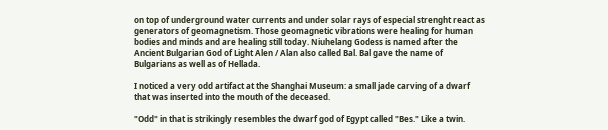on top of underground water currents and under solar rays of especial strenght react as generators of geomagnetism. Those geomagnetic vibrations were healing for human bodies and minds and are healing still today. Niuhelang Godess is named after the Ancient Bulgarian God of Light Alen / Alan also called Bal. Bal gave the name of Bulgarians as well as of Hellada.

I noticed a very odd artifact at the Shanghai Museum: a small jade carving of a dwarf that was inserted into the mouth of the deceased.

"Odd" in that is strikingly resembles the dwarf god of Egypt called "Bes." Like a twin.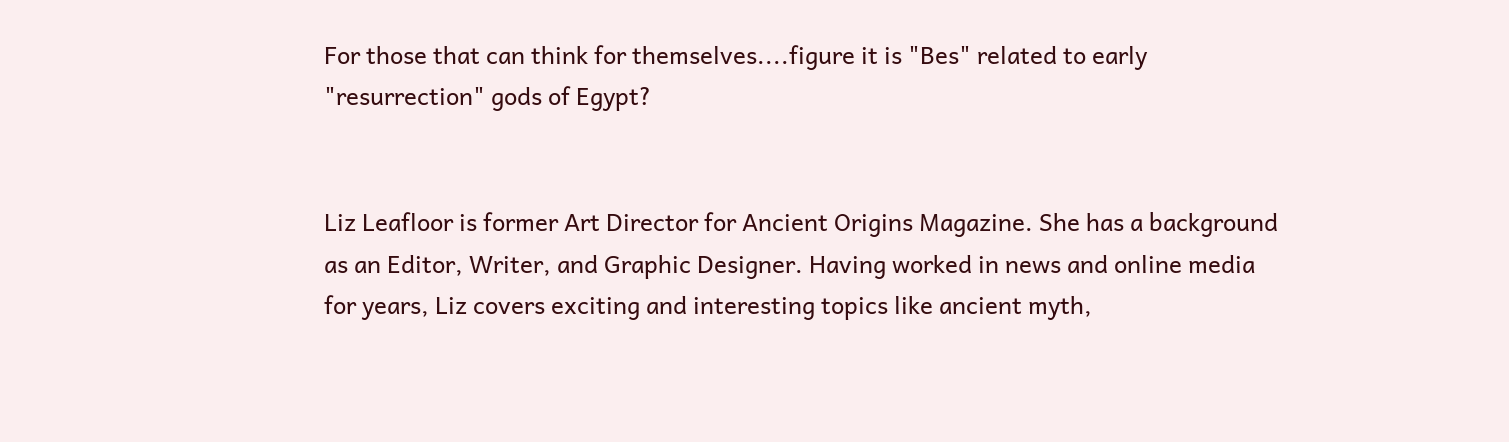For those that can think for themselves....figure it is "Bes" related to early "resurrection" gods of Egypt?


Liz Leafloor is former Art Director for Ancient Origins Magazine. She has a background as an Editor, Writer, and Graphic Designer. Having worked in news and online media for years, Liz covers exciting and interesting topics like ancient myth,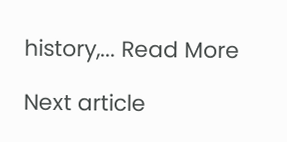history,... Read More

Next article